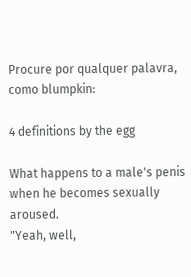Procure por qualquer palavra, como blumpkin:

4 definitions by the egg

What happens to a male's penis when he becomes sexually aroused.
"Yeah, well,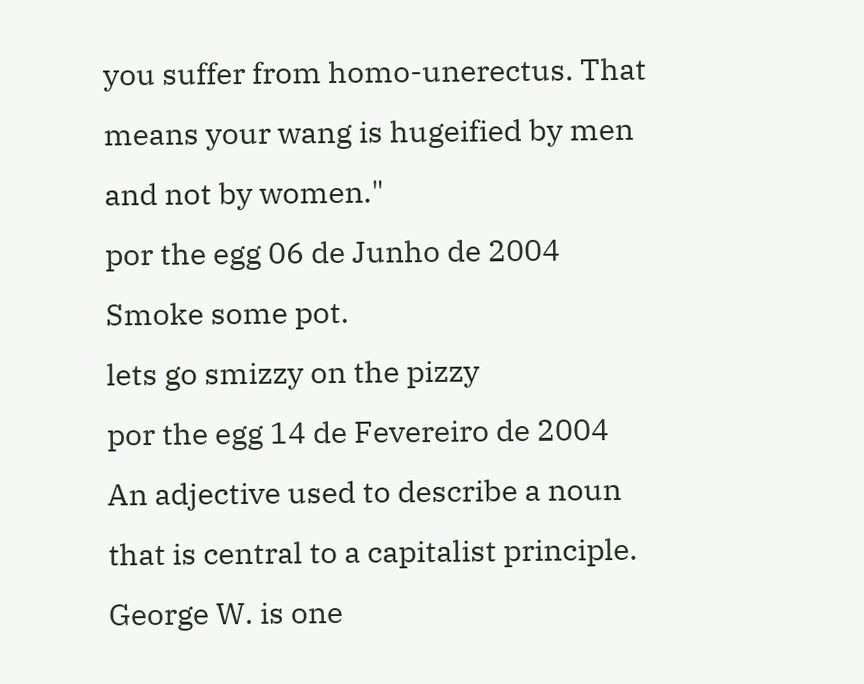you suffer from homo-unerectus. That means your wang is hugeified by men and not by women."
por the egg 06 de Junho de 2004
Smoke some pot.
lets go smizzy on the pizzy
por the egg 14 de Fevereiro de 2004
An adjective used to describe a noun that is central to a capitalist principle.
George W. is one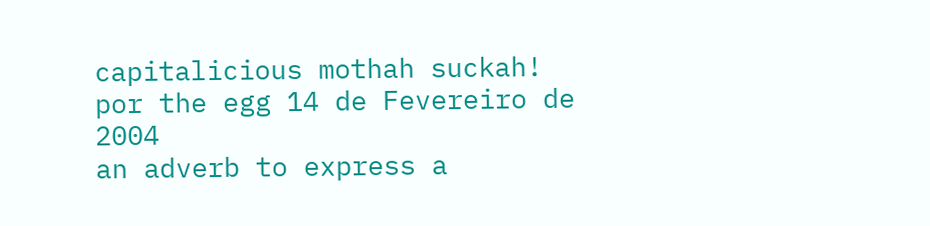capitalicious mothah suckah!
por the egg 14 de Fevereiro de 2004
an adverb to express a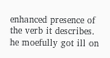enhanced presence of the verb it describes.
he moefully got ill on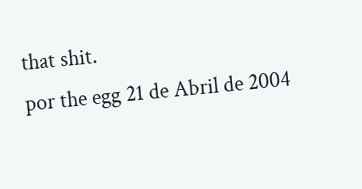that shit.
por the egg 21 de Abril de 2004